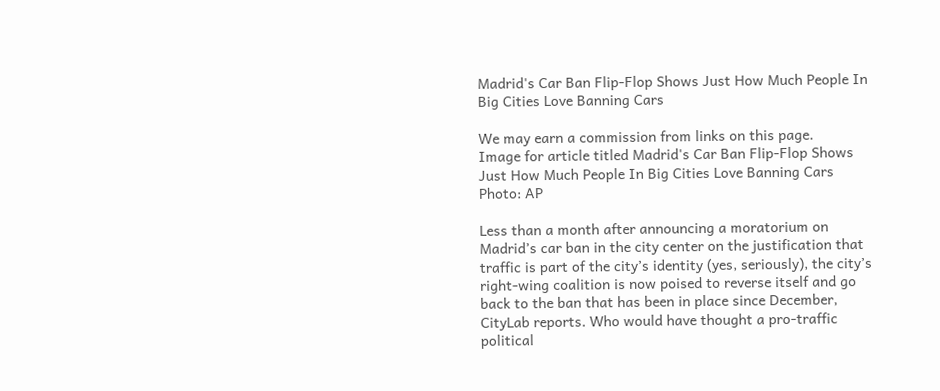Madrid's Car Ban Flip-Flop Shows Just How Much People In Big Cities Love Banning Cars

We may earn a commission from links on this page.
Image for article titled Madrid's Car Ban Flip-Flop Shows Just How Much People In Big Cities Love Banning Cars
Photo: AP

Less than a month after announcing a moratorium on Madrid’s car ban in the city center on the justification that traffic is part of the city’s identity (yes, seriously), the city’s right-wing coalition is now poised to reverse itself and go back to the ban that has been in place since December, CityLab reports. Who would have thought a pro-traffic political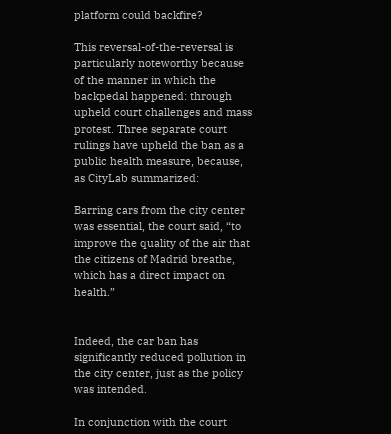platform could backfire?

This reversal-of-the-reversal is particularly noteworthy because of the manner in which the backpedal happened: through upheld court challenges and mass protest. Three separate court rulings have upheld the ban as a public health measure, because, as CityLab summarized:

Barring cars from the city center was essential, the court said, “to improve the quality of the air that the citizens of Madrid breathe, which has a direct impact on health.”


Indeed, the car ban has significantly reduced pollution in the city center, just as the policy was intended.

In conjunction with the court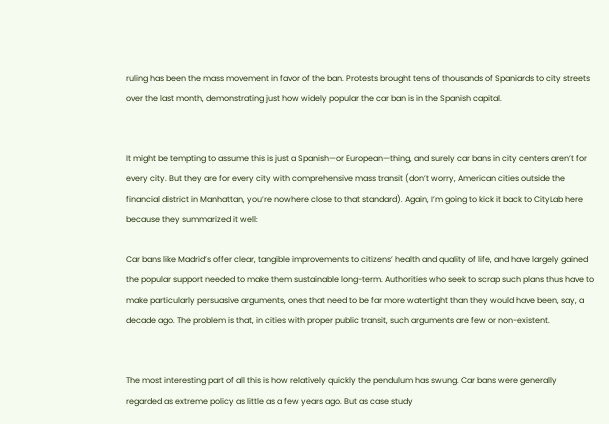ruling has been the mass movement in favor of the ban. Protests brought tens of thousands of Spaniards to city streets over the last month, demonstrating just how widely popular the car ban is in the Spanish capital.


It might be tempting to assume this is just a Spanish—or European—thing, and surely car bans in city centers aren’t for every city. But they are for every city with comprehensive mass transit (don’t worry, American cities outside the financial district in Manhattan, you’re nowhere close to that standard). Again, I’m going to kick it back to CityLab here because they summarized it well:

Car bans like Madrid’s offer clear, tangible improvements to citizens’ health and quality of life, and have largely gained the popular support needed to make them sustainable long-term. Authorities who seek to scrap such plans thus have to make particularly persuasive arguments, ones that need to be far more watertight than they would have been, say, a decade ago. The problem is that, in cities with proper public transit, such arguments are few or non-existent.


The most interesting part of all this is how relatively quickly the pendulum has swung. Car bans were generally regarded as extreme policy as little as a few years ago. But as case study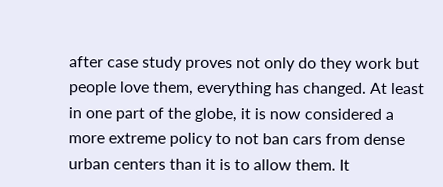after case study proves not only do they work but people love them, everything has changed. At least in one part of the globe, it is now considered a more extreme policy to not ban cars from dense urban centers than it is to allow them. It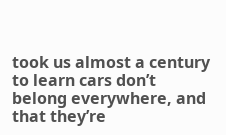took us almost a century to learn cars don’t belong everywhere, and that they’re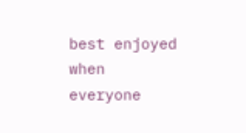best enjoyed when everyone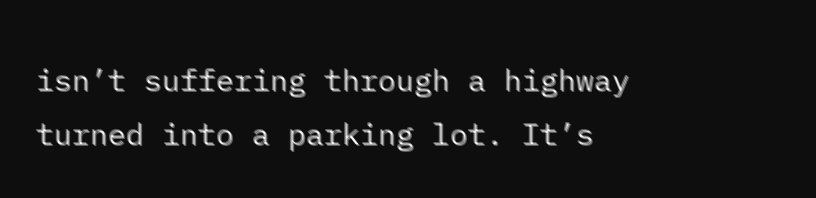isn’t suffering through a highway turned into a parking lot. It’s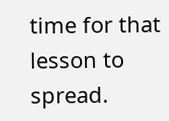time for that lesson to spread.